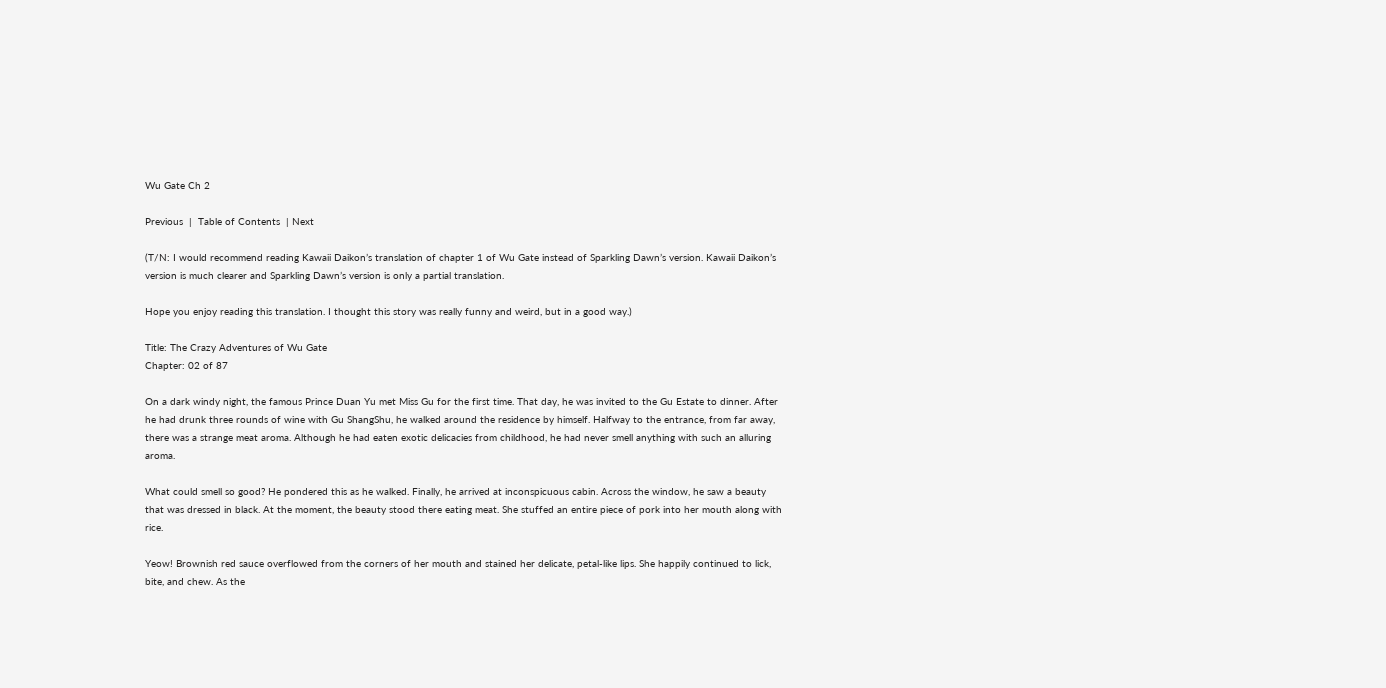Wu Gate Ch 2

Previous  |  Table of Contents  | Next

(T/N: I would recommend reading Kawaii Daikon’s translation of chapter 1 of Wu Gate instead of Sparkling Dawn’s version. Kawaii Daikon’s version is much clearer and Sparkling Dawn’s version is only a partial translation.

Hope you enjoy reading this translation. I thought this story was really funny and weird, but in a good way.)

Title: The Crazy Adventures of Wu Gate
Chapter: 02 of 87

On a dark windy night, the famous Prince Duan Yu met Miss Gu for the first time. That day, he was invited to the Gu Estate to dinner. After he had drunk three rounds of wine with Gu ShangShu, he walked around the residence by himself. Halfway to the entrance, from far away, there was a strange meat aroma. Although he had eaten exotic delicacies from childhood, he had never smell anything with such an alluring aroma.

What could smell so good? He pondered this as he walked. Finally, he arrived at inconspicuous cabin. Across the window, he saw a beauty that was dressed in black. At the moment, the beauty stood there eating meat. She stuffed an entire piece of pork into her mouth along with rice.

Yeow! Brownish red sauce overflowed from the corners of her mouth and stained her delicate, petal-like lips. She happily continued to lick, bite, and chew. As the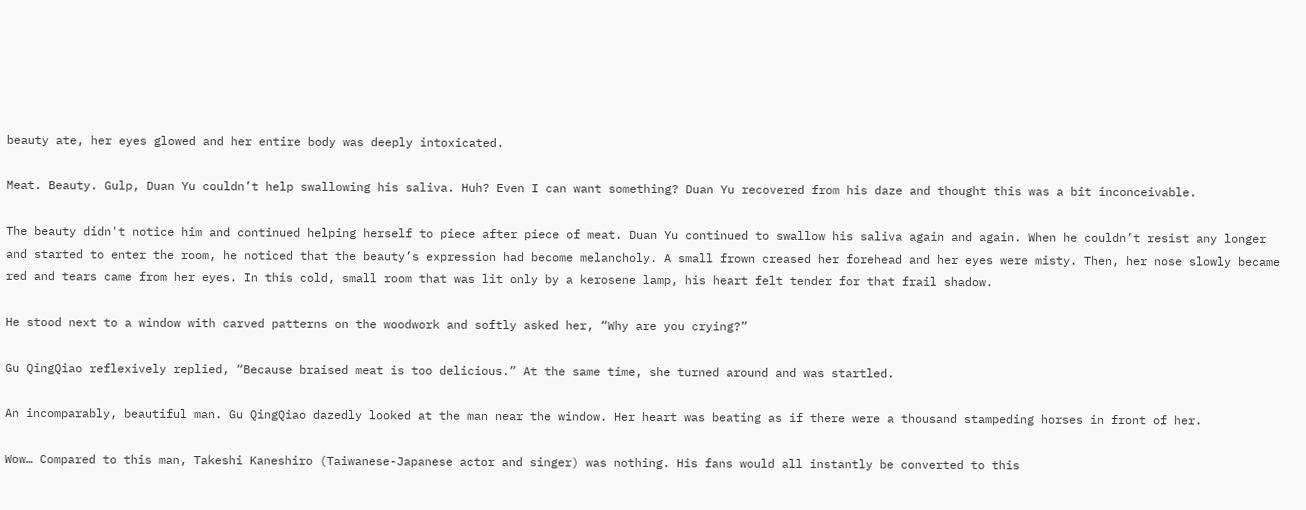beauty ate, her eyes glowed and her entire body was deeply intoxicated.

Meat. Beauty. Gulp, Duan Yu couldn’t help swallowing his saliva. Huh? Even I can want something? Duan Yu recovered from his daze and thought this was a bit inconceivable.

The beauty didn't notice him and continued helping herself to piece after piece of meat. Duan Yu continued to swallow his saliva again and again. When he couldn’t resist any longer and started to enter the room, he noticed that the beauty’s expression had become melancholy. A small frown creased her forehead and her eyes were misty. Then, her nose slowly became red and tears came from her eyes. In this cold, small room that was lit only by a kerosene lamp, his heart felt tender for that frail shadow.

He stood next to a window with carved patterns on the woodwork and softly asked her, “Why are you crying?”

Gu QingQiao reflexively replied, “Because braised meat is too delicious.” At the same time, she turned around and was startled.

An incomparably, beautiful man. Gu QingQiao dazedly looked at the man near the window. Her heart was beating as if there were a thousand stampeding horses in front of her.

Wow… Compared to this man, Takeshi Kaneshiro (Taiwanese-Japanese actor and singer) was nothing. His fans would all instantly be converted to this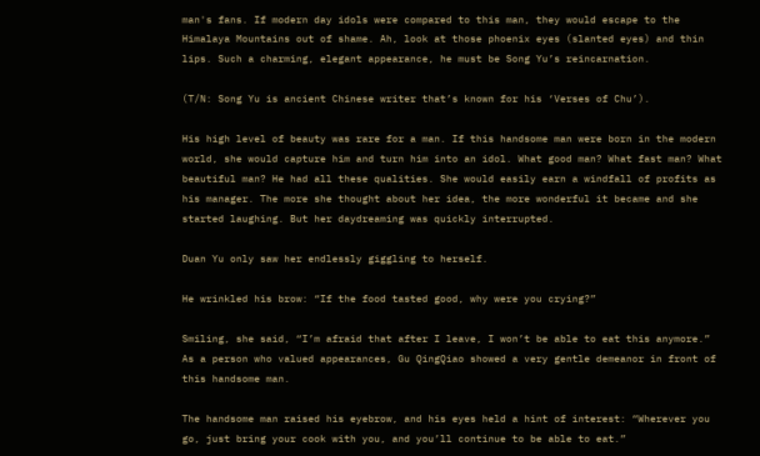man's fans. If modern day idols were compared to this man, they would escape to the Himalaya Mountains out of shame. Ah, look at those phoenix eyes (slanted eyes) and thin lips. Such a charming, elegant appearance, he must be Song Yu’s reincarnation.

(T/N: Song Yu is ancient Chinese writer that’s known for his ‘Verses of Chu’).

His high level of beauty was rare for a man. If this handsome man were born in the modern world, she would capture him and turn him into an idol. What good man? What fast man? What beautiful man? He had all these qualities. She would easily earn a windfall of profits as his manager. The more she thought about her idea, the more wonderful it became and she started laughing. But her daydreaming was quickly interrupted.

Duan Yu only saw her endlessly giggling to herself.

He wrinkled his brow: “If the food tasted good, why were you crying?”

Smiling, she said, “I’m afraid that after I leave, I won’t be able to eat this anymore.” As a person who valued appearances, Gu QingQiao showed a very gentle demeanor in front of this handsome man.

The handsome man raised his eyebrow, and his eyes held a hint of interest: “Wherever you go, just bring your cook with you, and you’ll continue to be able to eat.”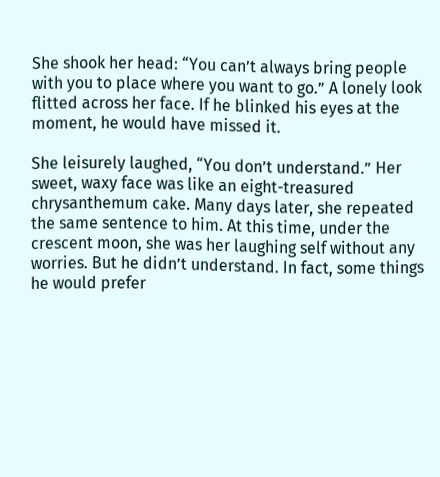She shook her head: “You can’t always bring people with you to place where you want to go.” A lonely look flitted across her face. If he blinked his eyes at the moment, he would have missed it.

She leisurely laughed, “You don’t understand.” Her sweet, waxy face was like an eight-treasured chrysanthemum cake. Many days later, she repeated the same sentence to him. At this time, under the crescent moon, she was her laughing self without any worries. But he didn’t understand. In fact, some things he would prefer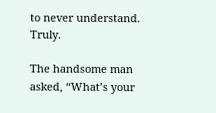to never understand. Truly.

The handsome man asked, “What’s your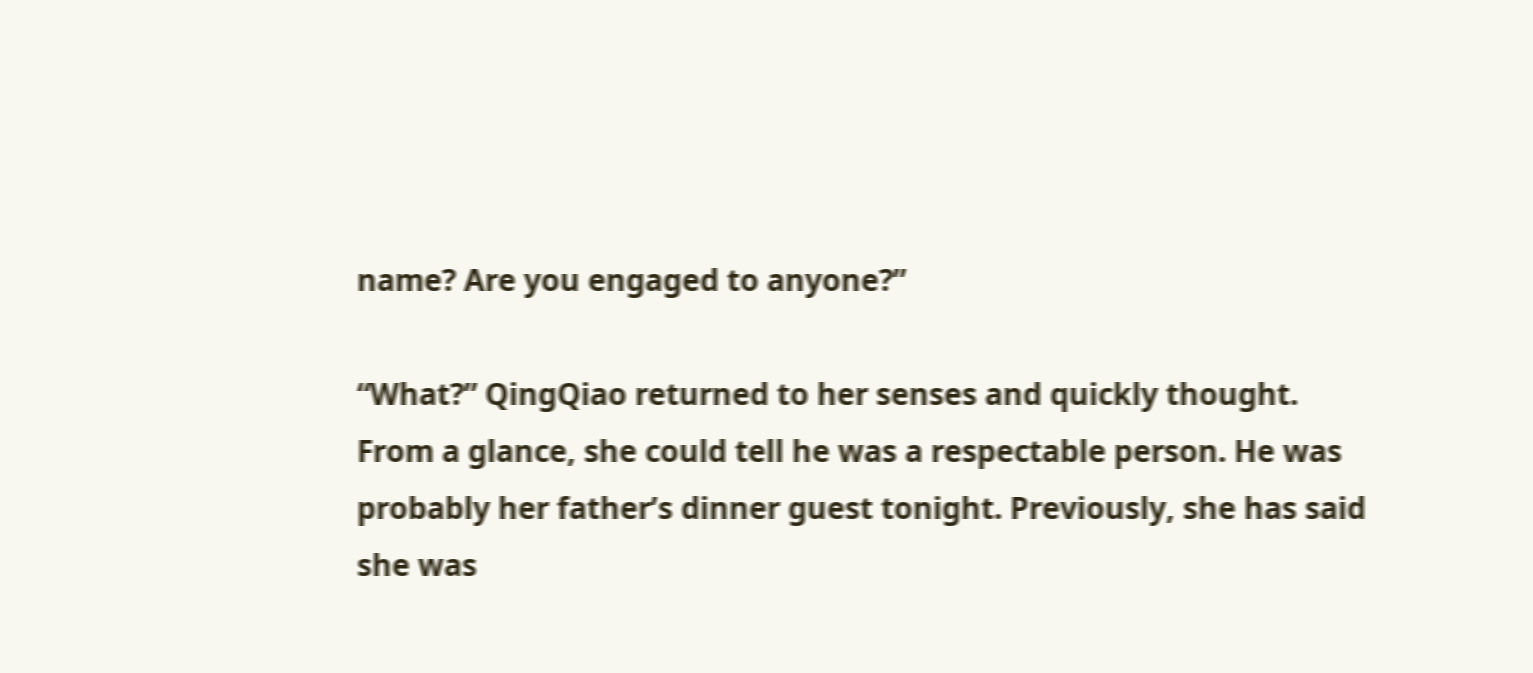name? Are you engaged to anyone?”

“What?” QingQiao returned to her senses and quickly thought. From a glance, she could tell he was a respectable person. He was probably her father’s dinner guest tonight. Previously, she has said she was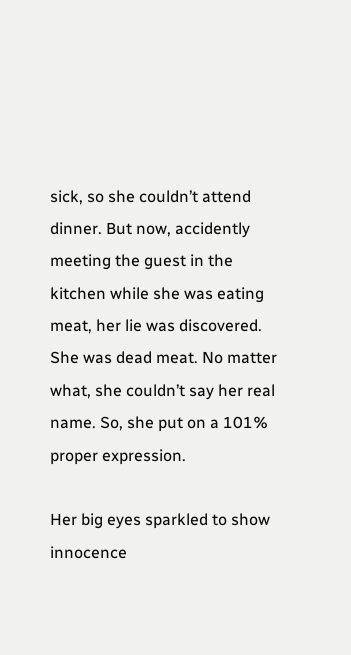sick, so she couldn’t attend dinner. But now, accidently meeting the guest in the kitchen while she was eating meat, her lie was discovered. She was dead meat. No matter what, she couldn’t say her real name. So, she put on a 101% proper expression.

Her big eyes sparkled to show innocence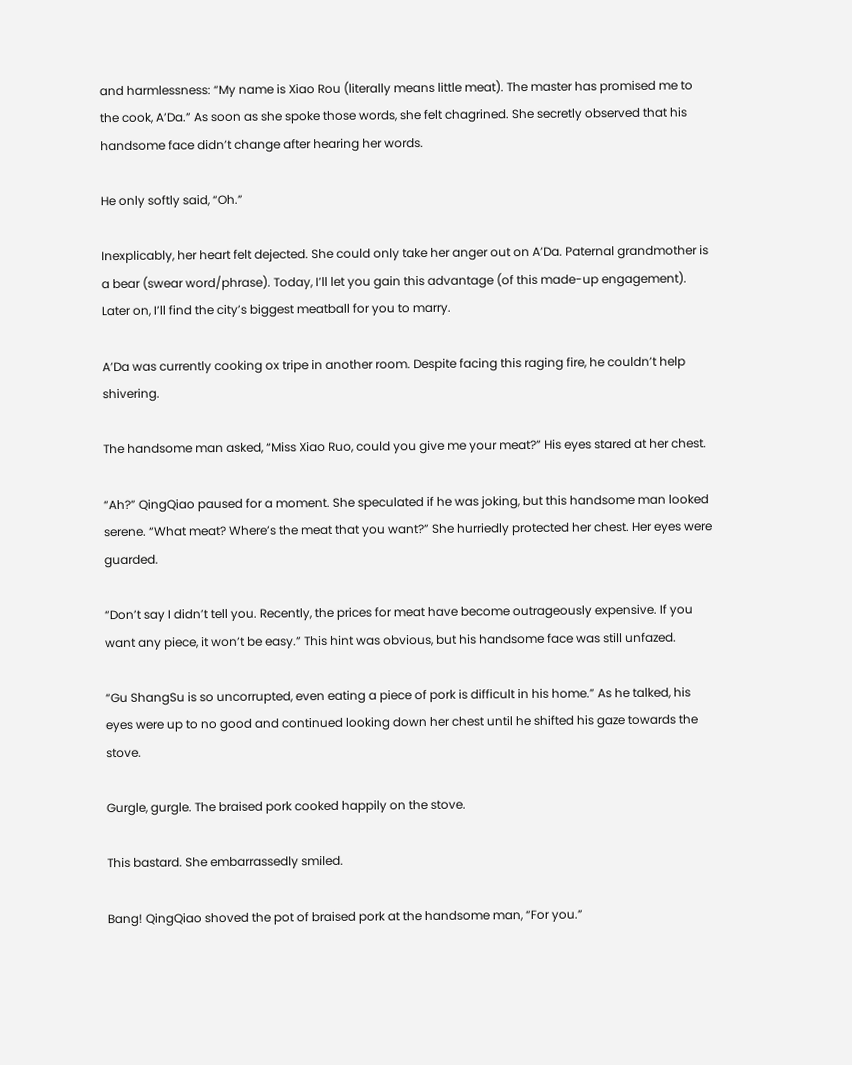and harmlessness: “My name is Xiao Rou (literally means little meat). The master has promised me to the cook, A’Da.” As soon as she spoke those words, she felt chagrined. She secretly observed that his handsome face didn’t change after hearing her words.

He only softly said, “Oh.”

Inexplicably, her heart felt dejected. She could only take her anger out on A’Da. Paternal grandmother is a bear (swear word/phrase). Today, I’ll let you gain this advantage (of this made-up engagement). Later on, I’ll find the city’s biggest meatball for you to marry.

A’Da was currently cooking ox tripe in another room. Despite facing this raging fire, he couldn’t help shivering.

The handsome man asked, “Miss Xiao Ruo, could you give me your meat?” His eyes stared at her chest.

“Ah?” QingQiao paused for a moment. She speculated if he was joking, but this handsome man looked serene. “What meat? Where’s the meat that you want?” She hurriedly protected her chest. Her eyes were guarded.

“Don’t say I didn’t tell you. Recently, the prices for meat have become outrageously expensive. If you want any piece, it won’t be easy.” This hint was obvious, but his handsome face was still unfazed.

“Gu ShangSu is so uncorrupted, even eating a piece of pork is difficult in his home.” As he talked, his eyes were up to no good and continued looking down her chest until he shifted his gaze towards the stove.

Gurgle, gurgle. The braised pork cooked happily on the stove.

This bastard. She embarrassedly smiled.

Bang! QingQiao shoved the pot of braised pork at the handsome man, “For you.”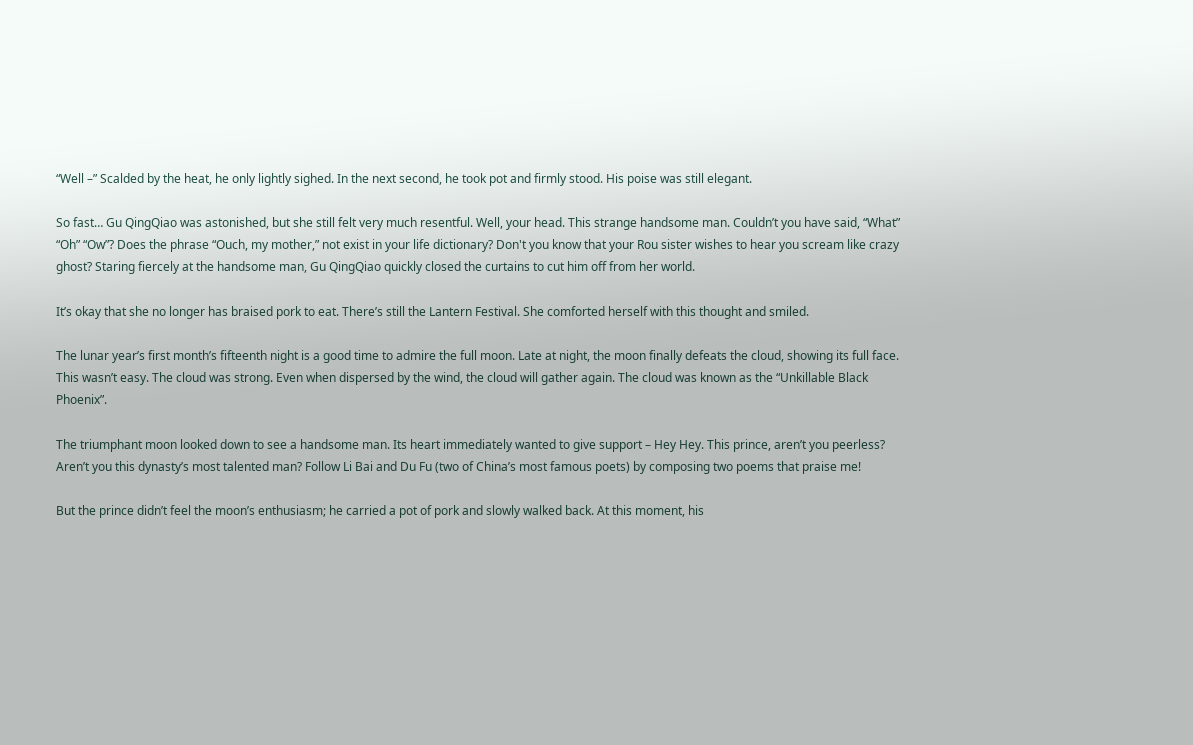“Well –” Scalded by the heat, he only lightly sighed. In the next second, he took pot and firmly stood. His poise was still elegant.

So fast… Gu QingQiao was astonished, but she still felt very much resentful. Well, your head. This strange handsome man. Couldn’t you have said, “What” “Oh” “Ow”? Does the phrase “Ouch, my mother,” not exist in your life dictionary? Don't you know that your Rou sister wishes to hear you scream like crazy ghost? Staring fiercely at the handsome man, Gu QingQiao quickly closed the curtains to cut him off from her world.

It’s okay that she no longer has braised pork to eat. There’s still the Lantern Festival. She comforted herself with this thought and smiled.

The lunar year’s first month’s fifteenth night is a good time to admire the full moon. Late at night, the moon finally defeats the cloud, showing its full face. This wasn’t easy. The cloud was strong. Even when dispersed by the wind, the cloud will gather again. The cloud was known as the “Unkillable Black Phoenix”.

The triumphant moon looked down to see a handsome man. Its heart immediately wanted to give support – Hey Hey. This prince, aren’t you peerless? Aren’t you this dynasty’s most talented man? Follow Li Bai and Du Fu (two of China’s most famous poets) by composing two poems that praise me!

But the prince didn’t feel the moon’s enthusiasm; he carried a pot of pork and slowly walked back. At this moment, his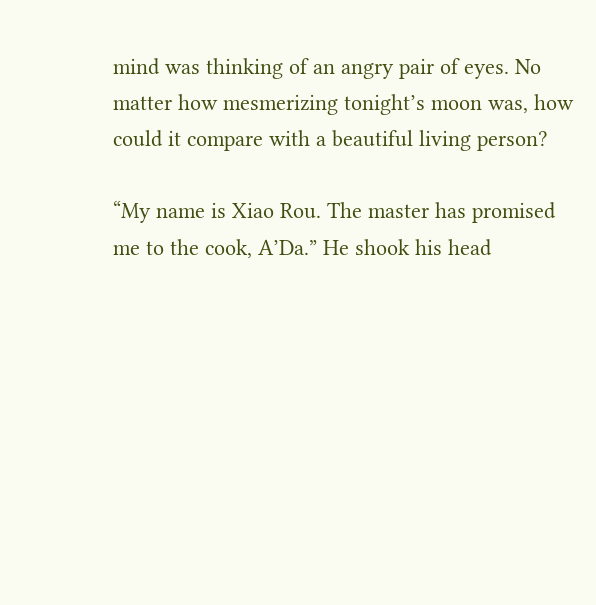mind was thinking of an angry pair of eyes. No matter how mesmerizing tonight’s moon was, how could it compare with a beautiful living person?

“My name is Xiao Rou. The master has promised me to the cook, A’Da.” He shook his head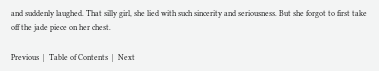and suddenly laughed. That silly girl, she lied with such sincerity and seriousness. But she forgot to first take off the jade piece on her chest.

Previous  |  Table of Contents  |  Next